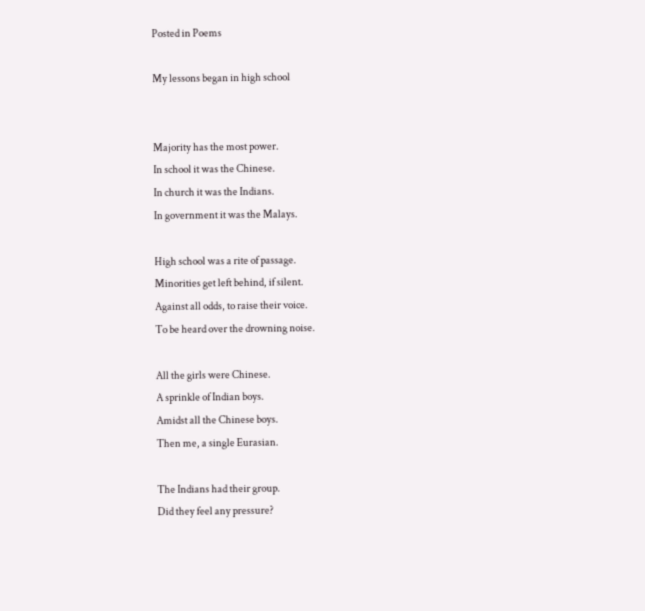Posted in Poems

My lessons began in high school


Majority has the most power.
In school it was the Chinese.
In church it was the Indians.
In government it was the Malays.

High school was a rite of passage.
Minorities get left behind, if silent.
Against all odds, to raise their voice.
To be heard over the drowning noise.

All the girls were Chinese.
A sprinkle of Indian boys.
Amidst all the Chinese boys.
Then me, a single Eurasian.

The Indians had their group.
Did they feel any pressure?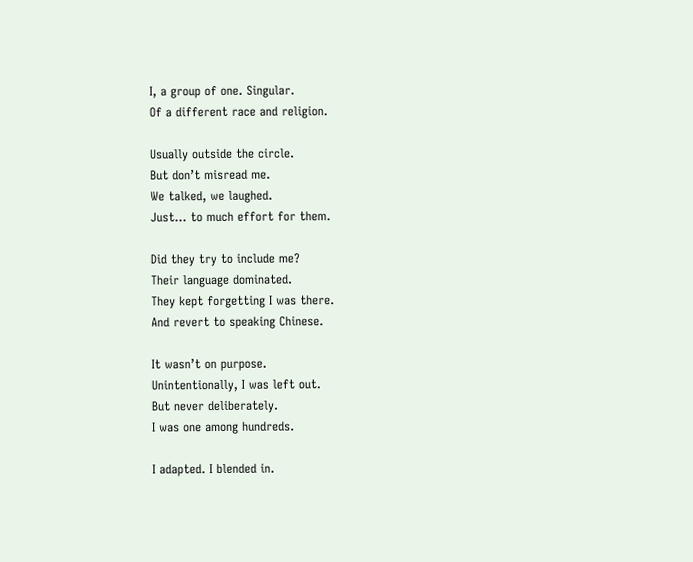I, a group of one. Singular.
Of a different race and religion.

Usually outside the circle.
But don’t misread me.
We talked, we laughed.
Just… to much effort for them.

Did they try to include me?
Their language dominated.
They kept forgetting I was there.
And revert to speaking Chinese.

It wasn’t on purpose.
Unintentionally, I was left out.
But never deliberately.
I was one among hundreds.

I adapted. I blended in.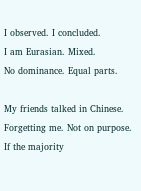I observed. I concluded.
I am Eurasian. Mixed.
No dominance. Equal parts.

My friends talked in Chinese.
Forgetting me. Not on purpose.
If the majority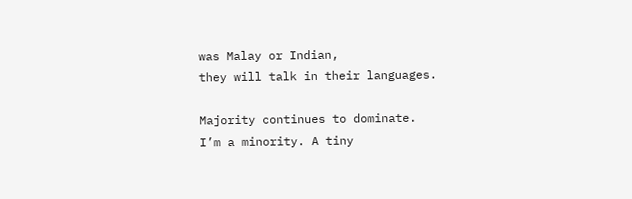was Malay or Indian,
they will talk in their languages.

Majority continues to dominate.
I’m a minority. A tiny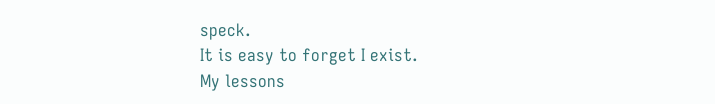speck.
It is easy to forget I exist.
My lessons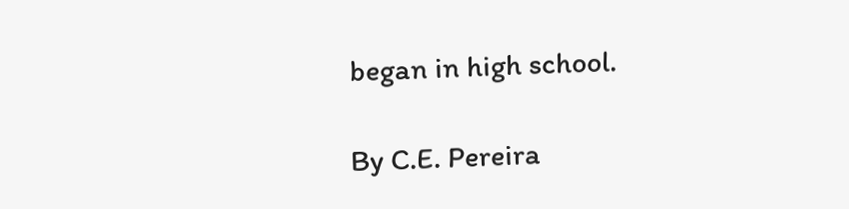began in high school.

By C.E. Pereira